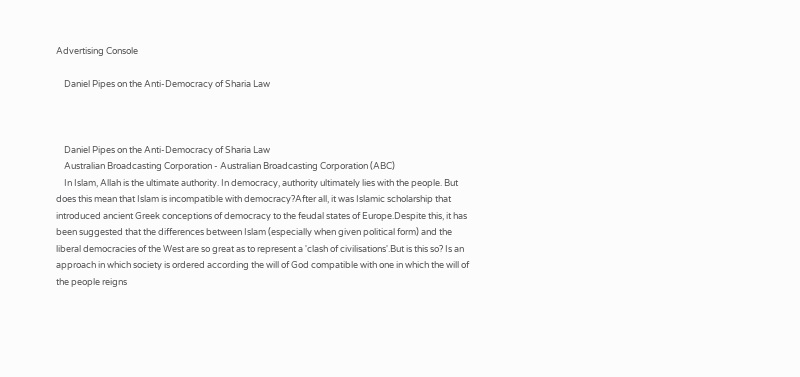Advertising Console

    Daniel Pipes on the Anti-Democracy of Sharia Law



    Daniel Pipes on the Anti-Democracy of Sharia Law
    Australian Broadcasting Corporation - Australian Broadcasting Corporation (ABC)
    In Islam, Allah is the ultimate authority. In democracy, authority ultimately lies with the people. But does this mean that Islam is incompatible with democracy?After all, it was Islamic scholarship that introduced ancient Greek conceptions of democracy to the feudal states of Europe.Despite this, it has been suggested that the differences between Islam (especially when given political form) and the liberal democracies of the West are so great as to represent a 'clash of civilisations'.But is this so? Is an approach in which society is ordered according the will of God compatible with one in which the will of the people reigns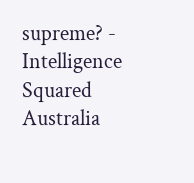supreme? - Intelligence Squared Australia